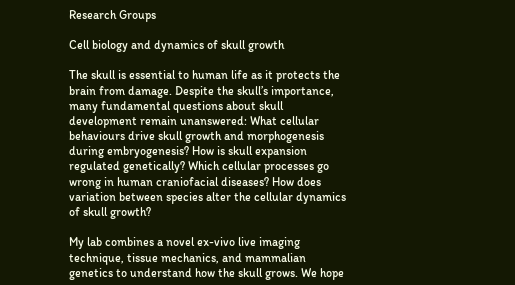Research Groups

Cell biology and dynamics of skull growth

The skull is essential to human life as it protects the brain from damage. Despite the skull’s importance, many fundamental questions about skull development remain unanswered: What cellular behaviours drive skull growth and morphogenesis during embryogenesis? How is skull expansion regulated genetically? Which cellular processes go wrong in human craniofacial diseases? How does variation between species alter the cellular dynamics of skull growth?

My lab combines a novel ex-vivo live imaging technique, tissue mechanics, and mammalian genetics to understand how the skull grows. We hope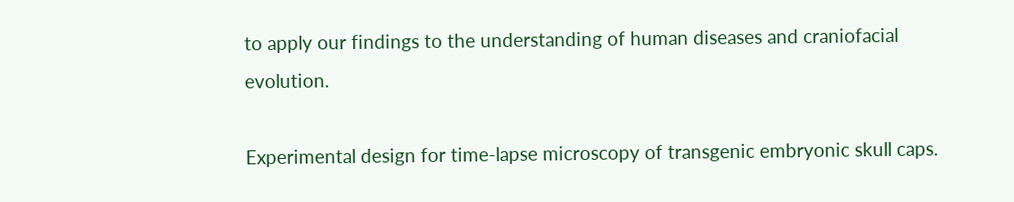to apply our findings to the understanding of human diseases and craniofacial evolution.

Experimental design for time-lapse microscopy of transgenic embryonic skull caps.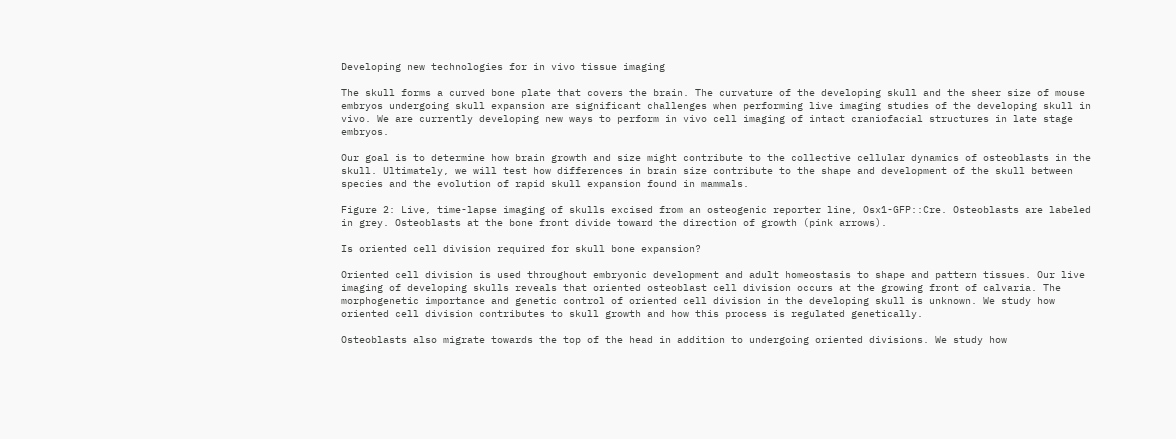Developing new technologies for in vivo tissue imaging

The skull forms a curved bone plate that covers the brain. The curvature of the developing skull and the sheer size of mouse embryos undergoing skull expansion are significant challenges when performing live imaging studies of the developing skull in vivo. We are currently developing new ways to perform in vivo cell imaging of intact craniofacial structures in late stage embryos.

Our goal is to determine how brain growth and size might contribute to the collective cellular dynamics of osteoblasts in the skull. Ultimately, we will test how differences in brain size contribute to the shape and development of the skull between species and the evolution of rapid skull expansion found in mammals.

Figure 2: Live, time-lapse imaging of skulls excised from an osteogenic reporter line, Osx1-GFP::Cre. Osteoblasts are labeled in grey. Osteoblasts at the bone front divide toward the direction of growth (pink arrows).

Is oriented cell division required for skull bone expansion?

Oriented cell division is used throughout embryonic development and adult homeostasis to shape and pattern tissues. Our live imaging of developing skulls reveals that oriented osteoblast cell division occurs at the growing front of calvaria. The morphogenetic importance and genetic control of oriented cell division in the developing skull is unknown. We study how oriented cell division contributes to skull growth and how this process is regulated genetically.

Osteoblasts also migrate towards the top of the head in addition to undergoing oriented divisions. We study how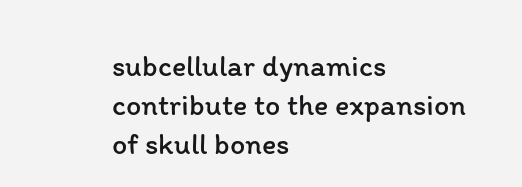subcellular dynamics contribute to the expansion of skull bones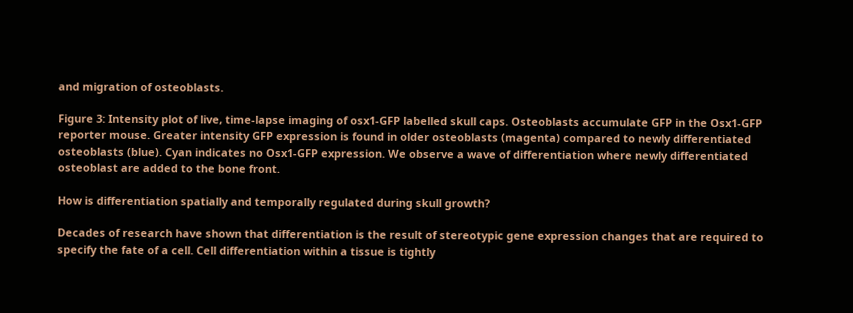and migration of osteoblasts.

Figure 3: Intensity plot of live, time-lapse imaging of osx1-GFP labelled skull caps. Osteoblasts accumulate GFP in the Osx1-GFP reporter mouse. Greater intensity GFP expression is found in older osteoblasts (magenta) compared to newly differentiated osteoblasts (blue). Cyan indicates no Osx1-GFP expression. We observe a wave of differentiation where newly differentiated osteoblast are added to the bone front.

How is differentiation spatially and temporally regulated during skull growth?

Decades of research have shown that differentiation is the result of stereotypic gene expression changes that are required to specify the fate of a cell. Cell differentiation within a tissue is tightly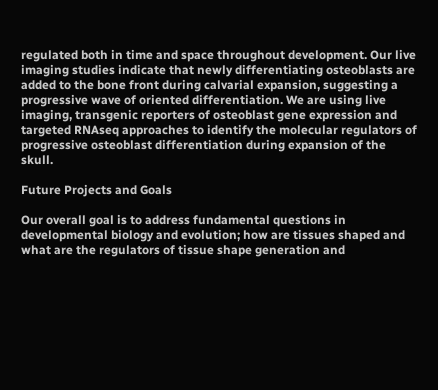regulated both in time and space throughout development. Our live imaging studies indicate that newly differentiating osteoblasts are added to the bone front during calvarial expansion, suggesting a progressive wave of oriented differentiation. We are using live imaging, transgenic reporters of osteoblast gene expression and targeted RNAseq approaches to identify the molecular regulators of progressive osteoblast differentiation during expansion of the skull.

Future Projects and Goals

Our overall goal is to address fundamental questions in developmental biology and evolution; how are tissues shaped and what are the regulators of tissue shape generation and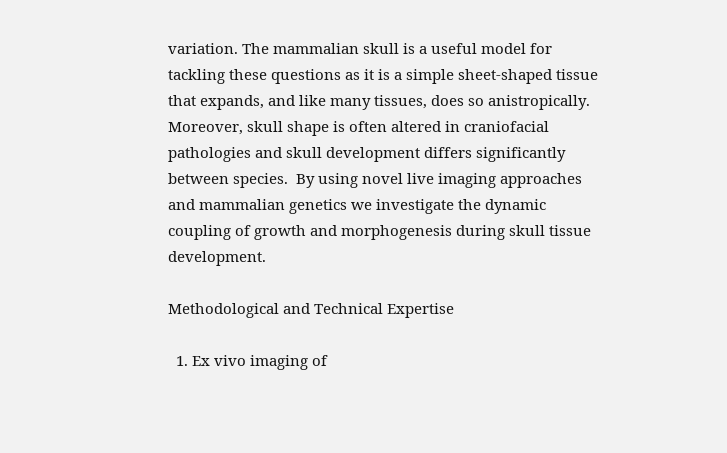variation. The mammalian skull is a useful model for tackling these questions as it is a simple sheet-shaped tissue that expands, and like many tissues, does so anistropically. Moreover, skull shape is often altered in craniofacial pathologies and skull development differs significantly between species.  By using novel live imaging approaches and mammalian genetics we investigate the dynamic coupling of growth and morphogenesis during skull tissue development.

Methodological and Technical Expertise

  1. Ex vivo imaging of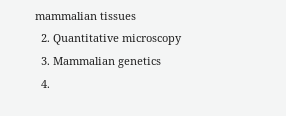mammalian tissues
  2. Quantitative microscopy
  3. Mammalian genetics
  4.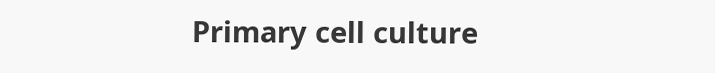Primary cell culture